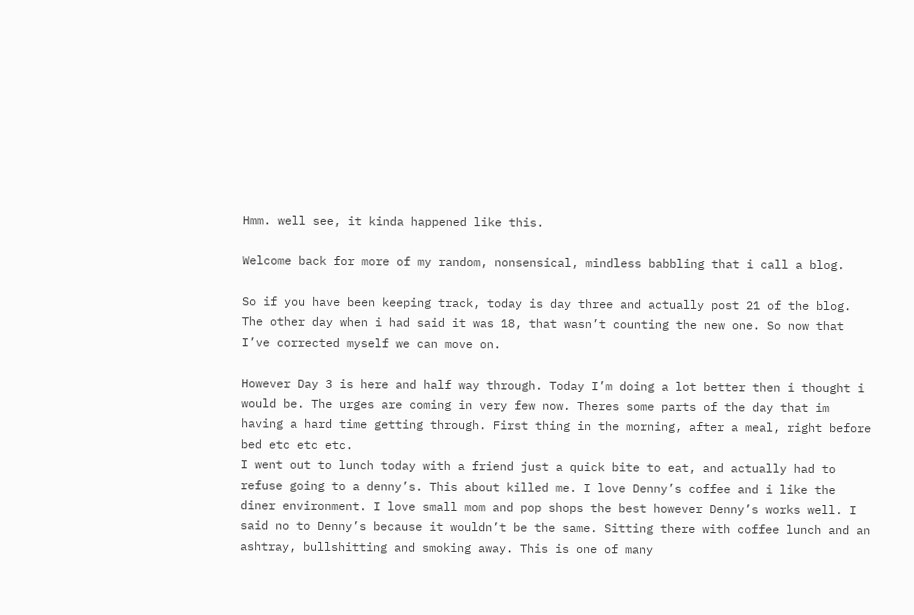Hmm. well see, it kinda happened like this.

Welcome back for more of my random, nonsensical, mindless babbling that i call a blog.

So if you have been keeping track, today is day three and actually post 21 of the blog. The other day when i had said it was 18, that wasn’t counting the new one. So now that I’ve corrected myself we can move on.

However Day 3 is here and half way through. Today I’m doing a lot better then i thought i would be. The urges are coming in very few now. Theres some parts of the day that im having a hard time getting through. First thing in the morning, after a meal, right before bed etc etc etc.
I went out to lunch today with a friend just a quick bite to eat, and actually had to refuse going to a denny’s. This about killed me. I love Denny’s coffee and i like the diner environment. I love small mom and pop shops the best however Denny’s works well. I said no to Denny’s because it wouldn’t be the same. Sitting there with coffee lunch and an ashtray, bullshitting and smoking away. This is one of many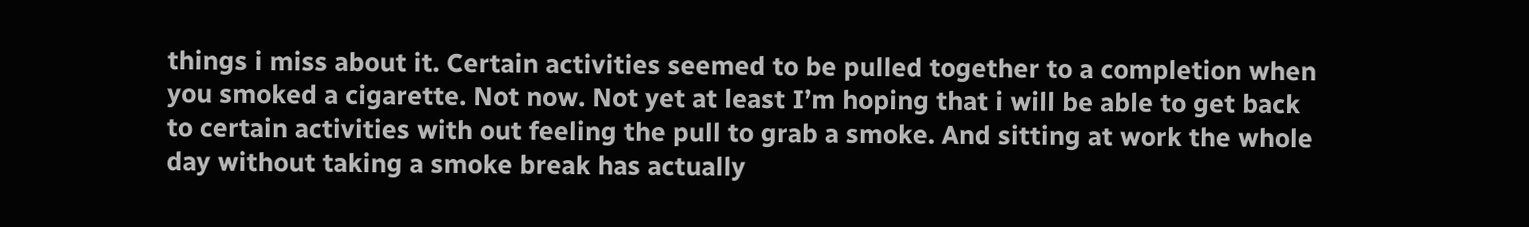things i miss about it. Certain activities seemed to be pulled together to a completion when you smoked a cigarette. Not now. Not yet at least I’m hoping that i will be able to get back to certain activities with out feeling the pull to grab a smoke. And sitting at work the whole day without taking a smoke break has actually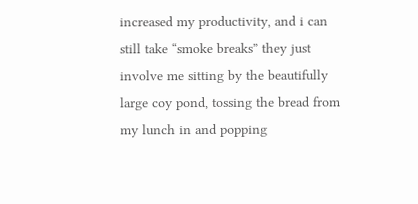increased my productivity, and i can still take “smoke breaks” they just involve me sitting by the beautifully large coy pond, tossing the bread from my lunch in and popping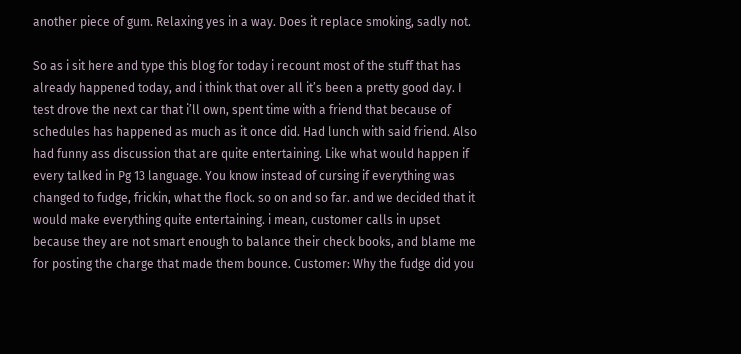another piece of gum. Relaxing yes in a way. Does it replace smoking, sadly not.

So as i sit here and type this blog for today i recount most of the stuff that has already happened today, and i think that over all it’s been a pretty good day. I test drove the next car that i’ll own, spent time with a friend that because of schedules has happened as much as it once did. Had lunch with said friend. Also had funny ass discussion that are quite entertaining. Like what would happen if every talked in Pg 13 language. You know instead of cursing if everything was changed to fudge, frickin, what the flock. so on and so far. and we decided that it would make everything quite entertaining. i mean, customer calls in upset because they are not smart enough to balance their check books, and blame me for posting the charge that made them bounce. Customer: Why the fudge did you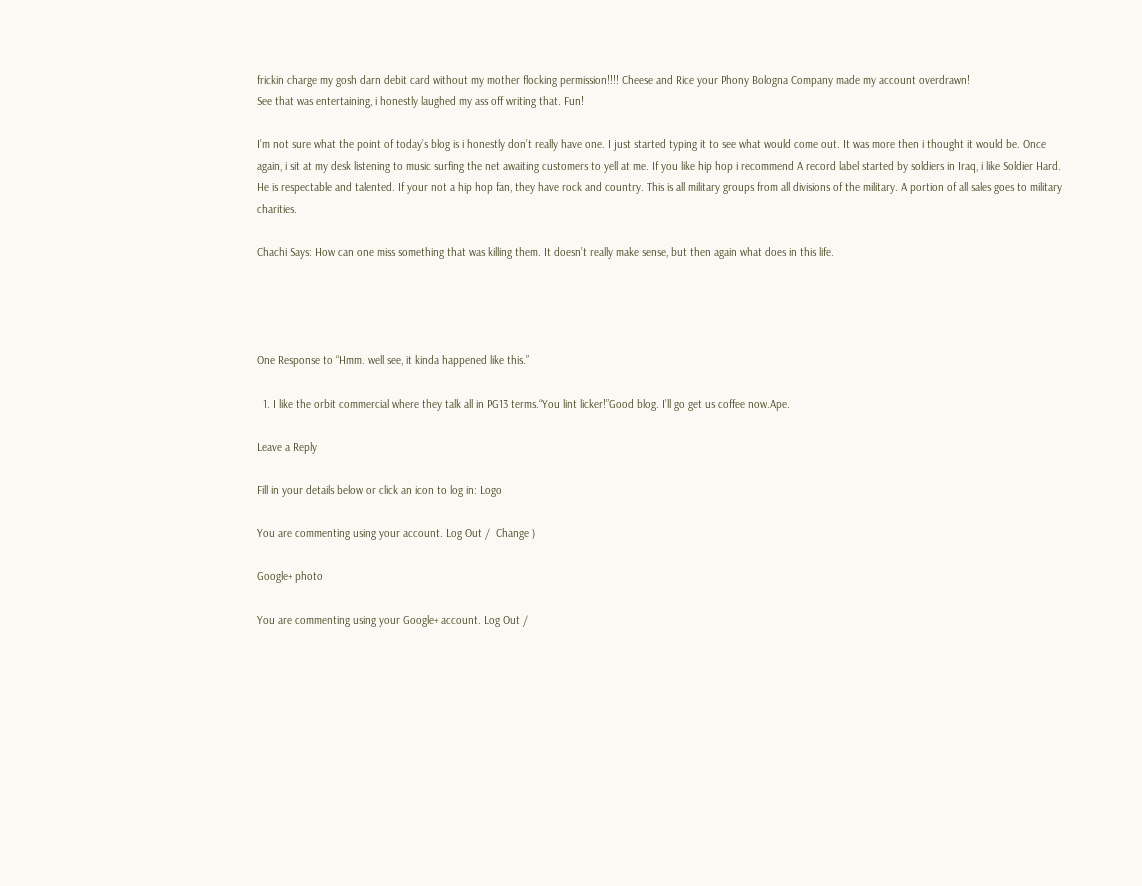frickin charge my gosh darn debit card without my mother flocking permission!!!! Cheese and Rice your Phony Bologna Company made my account overdrawn!
See that was entertaining, i honestly laughed my ass off writing that. Fun!

I’m not sure what the point of today’s blog is i honestly don’t really have one. I just started typing it to see what would come out. It was more then i thought it would be. Once again, i sit at my desk listening to music surfing the net awaiting customers to yell at me. If you like hip hop i recommend A record label started by soldiers in Iraq, i like Soldier Hard. He is respectable and talented. If your not a hip hop fan, they have rock and country. This is all military groups from all divisions of the military. A portion of all sales goes to military charities.

Chachi Says: How can one miss something that was killing them. It doesn’t really make sense, but then again what does in this life.




One Response to “Hmm. well see, it kinda happened like this.”

  1. I like the orbit commercial where they talk all in PG13 terms.“You lint licker!”Good blog. I’ll go get us coffee now.Ape.

Leave a Reply

Fill in your details below or click an icon to log in: Logo

You are commenting using your account. Log Out /  Change )

Google+ photo

You are commenting using your Google+ account. Log Out /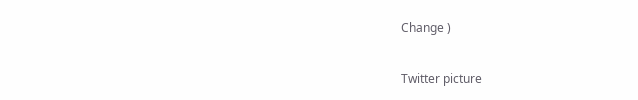Change )

Twitter picture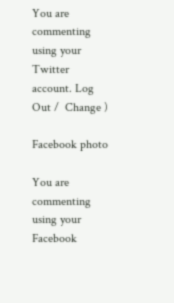You are commenting using your Twitter account. Log Out /  Change )

Facebook photo

You are commenting using your Facebook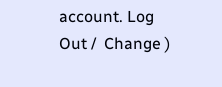account. Log Out /  Change )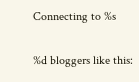Connecting to %s

%d bloggers like this: